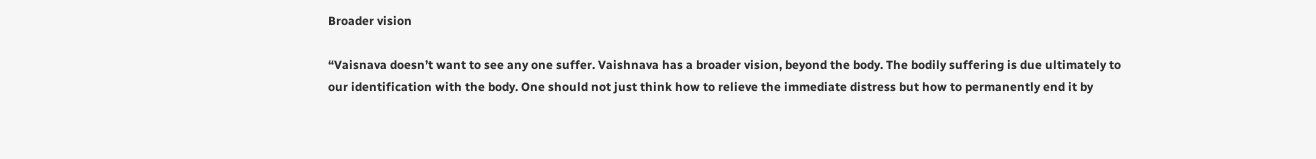Broader vision

“Vaisnava doesn’t want to see any one suffer. Vaishnava has a broader vision, beyond the body. The bodily suffering is due ultimately to our identification with the body. One should not just think how to relieve the immediate distress but how to permanently end it by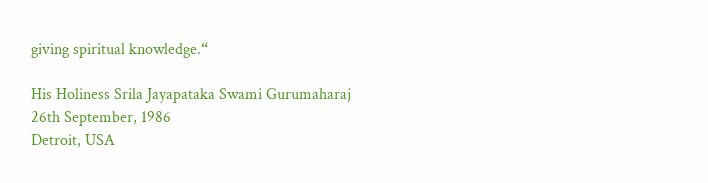giving spiritual knowledge.“

His Holiness Srila Jayapataka Swami Gurumaharaj
26th September, 1986
Detroit, USA